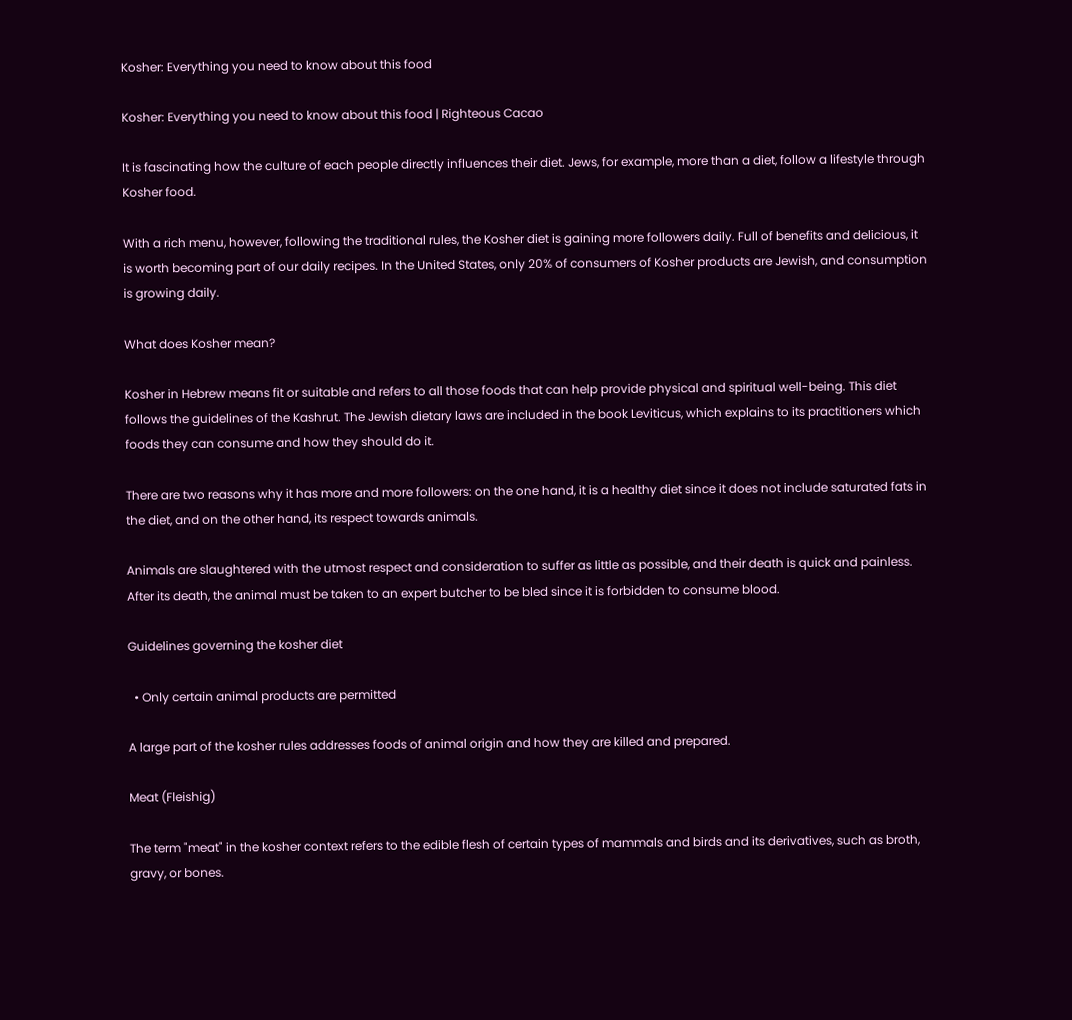Kosher: Everything you need to know about this food

Kosher: Everything you need to know about this food | Righteous Cacao

It is fascinating how the culture of each people directly influences their diet. Jews, for example, more than a diet, follow a lifestyle through Kosher food.

With a rich menu, however, following the traditional rules, the Kosher diet is gaining more followers daily. Full of benefits and delicious, it is worth becoming part of our daily recipes. In the United States, only 20% of consumers of Kosher products are Jewish, and consumption is growing daily.

What does Kosher mean?

Kosher in Hebrew means fit or suitable and refers to all those foods that can help provide physical and spiritual well-being. This diet follows the guidelines of the Kashrut. The Jewish dietary laws are included in the book Leviticus, which explains to its practitioners which foods they can consume and how they should do it.

There are two reasons why it has more and more followers: on the one hand, it is a healthy diet since it does not include saturated fats in the diet, and on the other hand, its respect towards animals.

Animals are slaughtered with the utmost respect and consideration to suffer as little as possible, and their death is quick and painless. After its death, the animal must be taken to an expert butcher to be bled since it is forbidden to consume blood.

Guidelines governing the kosher diet

  • Only certain animal products are permitted

A large part of the kosher rules addresses foods of animal origin and how they are killed and prepared.

Meat (Fleishig)

The term "meat" in the kosher context refers to the edible flesh of certain types of mammals and birds and its derivatives, such as broth, gravy, or bones.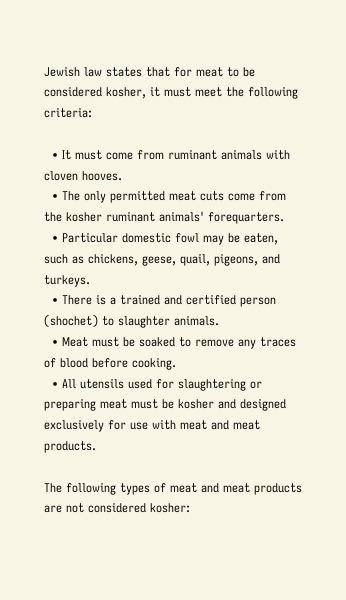Jewish law states that for meat to be considered kosher, it must meet the following criteria:

  • It must come from ruminant animals with cloven hooves.
  • The only permitted meat cuts come from the kosher ruminant animals' forequarters.
  • Particular domestic fowl may be eaten, such as chickens, geese, quail, pigeons, and turkeys.
  • There is a trained and certified person (shochet) to slaughter animals.
  • Meat must be soaked to remove any traces of blood before cooking.
  • All utensils used for slaughtering or preparing meat must be kosher and designed exclusively for use with meat and meat products.

The following types of meat and meat products are not considered kosher: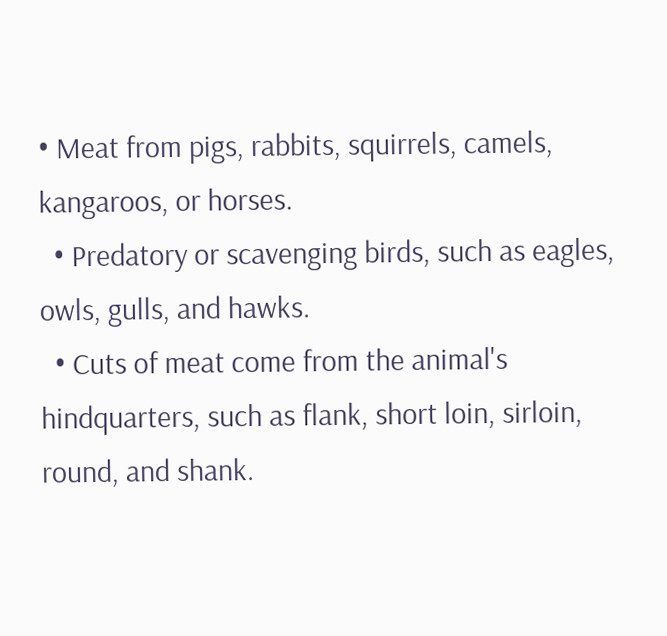• Meat from pigs, rabbits, squirrels, camels, kangaroos, or horses.
  • Predatory or scavenging birds, such as eagles, owls, gulls, and hawks.
  • Cuts of meat come from the animal's hindquarters, such as flank, short loin, sirloin, round, and shank.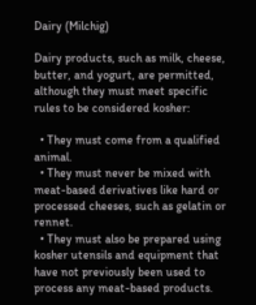Dairy (Milchig)

Dairy products, such as milk, cheese, butter, and yogurt, are permitted, although they must meet specific rules to be considered kosher:

  • They must come from a qualified animal.
  • They must never be mixed with meat-based derivatives like hard or processed cheeses, such as gelatin or rennet.
  • They must also be prepared using kosher utensils and equipment that have not previously been used to process any meat-based products.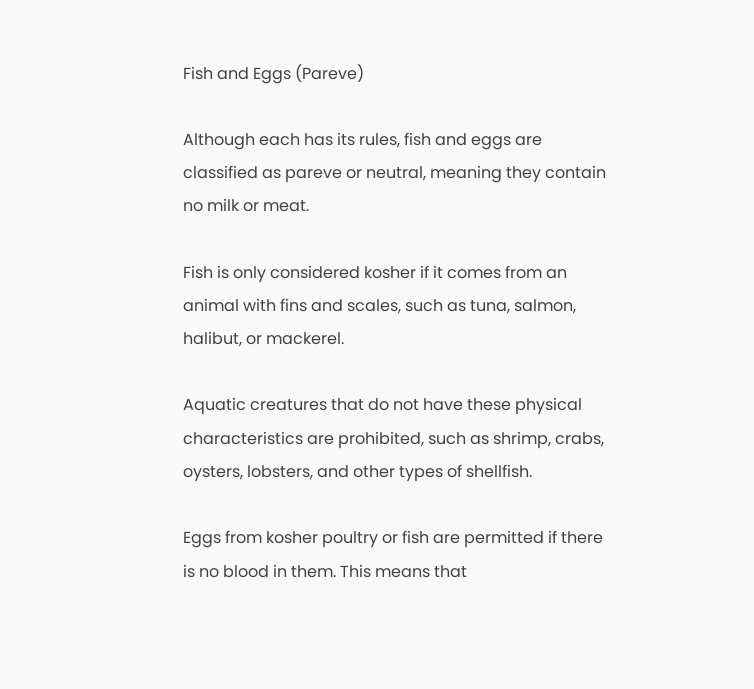Fish and Eggs (Pareve)

Although each has its rules, fish and eggs are classified as pareve or neutral, meaning they contain no milk or meat.

Fish is only considered kosher if it comes from an animal with fins and scales, such as tuna, salmon, halibut, or mackerel.

Aquatic creatures that do not have these physical characteristics are prohibited, such as shrimp, crabs, oysters, lobsters, and other types of shellfish.

Eggs from kosher poultry or fish are permitted if there is no blood in them. This means that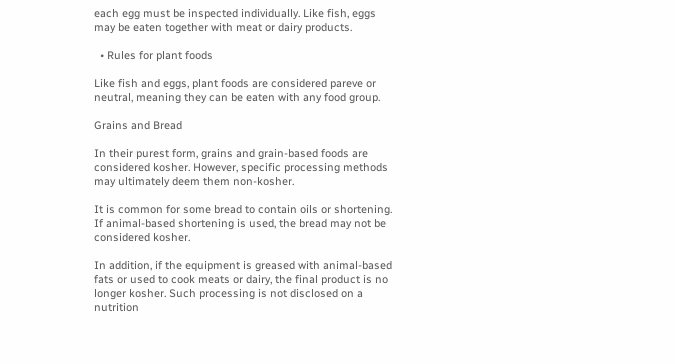each egg must be inspected individually. Like fish, eggs may be eaten together with meat or dairy products.

  • Rules for plant foods

Like fish and eggs, plant foods are considered pareve or neutral, meaning they can be eaten with any food group.

Grains and Bread

In their purest form, grains and grain-based foods are considered kosher. However, specific processing methods may ultimately deem them non-kosher.

It is common for some bread to contain oils or shortening. If animal-based shortening is used, the bread may not be considered kosher.

In addition, if the equipment is greased with animal-based fats or used to cook meats or dairy, the final product is no longer kosher. Such processing is not disclosed on a nutrition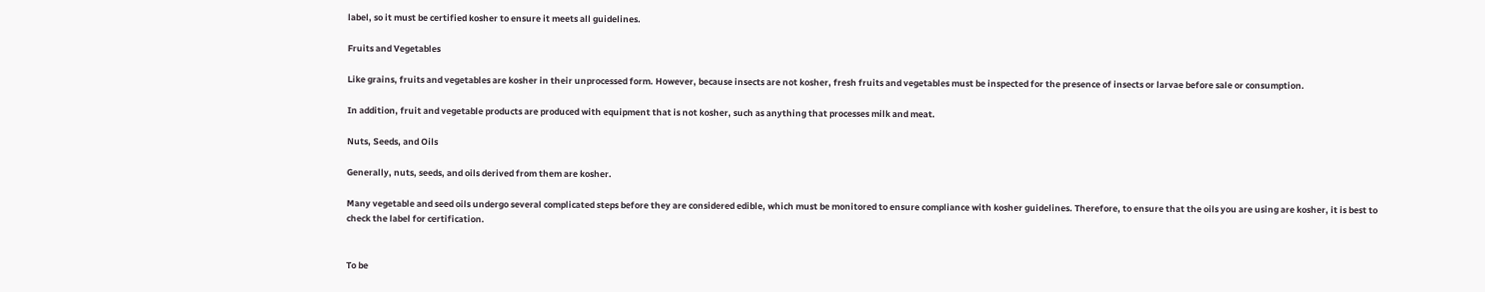label, so it must be certified kosher to ensure it meets all guidelines.

Fruits and Vegetables

Like grains, fruits and vegetables are kosher in their unprocessed form. However, because insects are not kosher, fresh fruits and vegetables must be inspected for the presence of insects or larvae before sale or consumption.

In addition, fruit and vegetable products are produced with equipment that is not kosher, such as anything that processes milk and meat.

Nuts, Seeds, and Oils

Generally, nuts, seeds, and oils derived from them are kosher.

Many vegetable and seed oils undergo several complicated steps before they are considered edible, which must be monitored to ensure compliance with kosher guidelines. Therefore, to ensure that the oils you are using are kosher, it is best to check the label for certification.


To be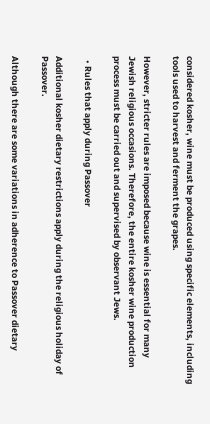considered kosher, wine must be produced using specific elements, including tools used to harvest and ferment the grapes.

However, stricter rules are imposed because wine is essential for many Jewish religious occasions. Therefore, the entire kosher wine production process must be carried out and supervised by observant Jews.

  • Rules that apply during Passover

Additional kosher dietary restrictions apply during the religious holiday of Passover.

Although there are some variations in adherence to Passover dietary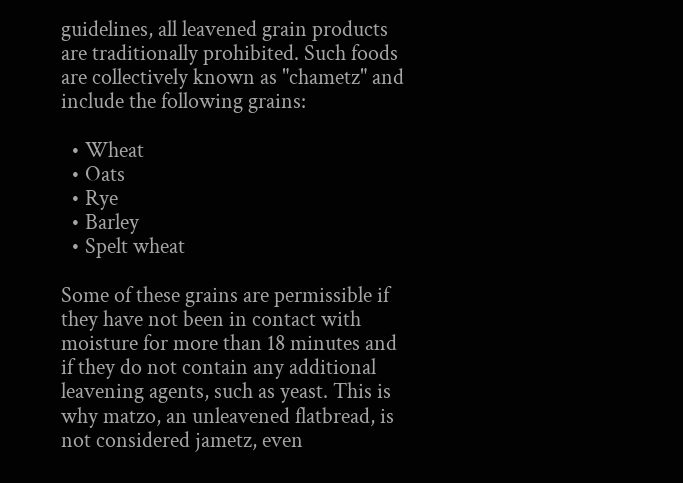guidelines, all leavened grain products are traditionally prohibited. Such foods are collectively known as "chametz" and include the following grains:

  • Wheat
  • Oats
  • Rye
  • Barley
  • Spelt wheat

Some of these grains are permissible if they have not been in contact with moisture for more than 18 minutes and if they do not contain any additional leavening agents, such as yeast. This is why matzo, an unleavened flatbread, is not considered jametz, even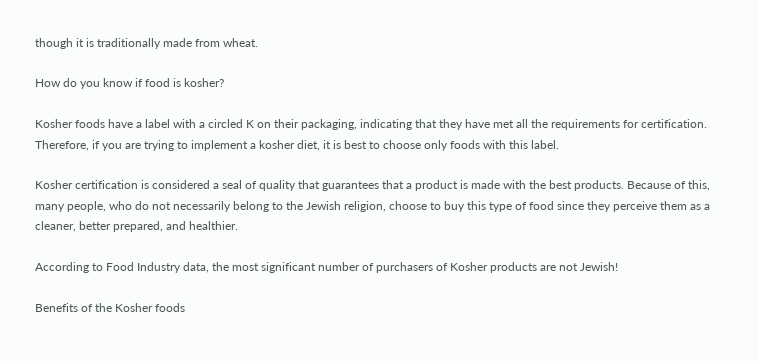though it is traditionally made from wheat.

How do you know if food is kosher?

Kosher foods have a label with a circled K on their packaging, indicating that they have met all the requirements for certification. Therefore, if you are trying to implement a kosher diet, it is best to choose only foods with this label.

Kosher certification is considered a seal of quality that guarantees that a product is made with the best products. Because of this, many people, who do not necessarily belong to the Jewish religion, choose to buy this type of food since they perceive them as a cleaner, better prepared, and healthier.

According to Food Industry data, the most significant number of purchasers of Kosher products are not Jewish!

Benefits of the Kosher foods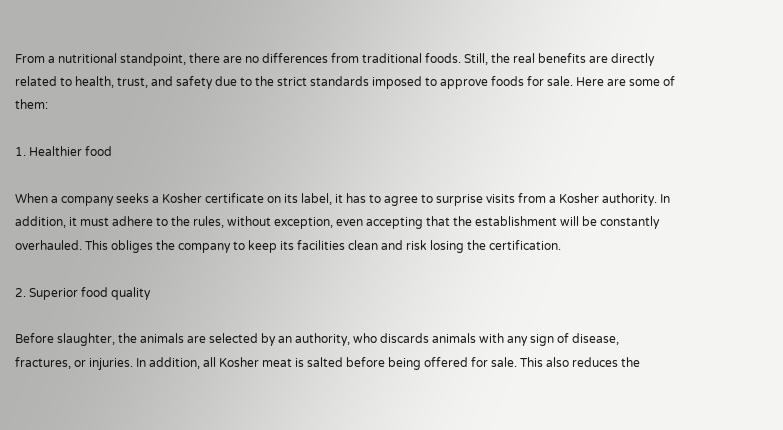From a nutritional standpoint, there are no differences from traditional foods. Still, the real benefits are directly related to health, trust, and safety due to the strict standards imposed to approve foods for sale. Here are some of them:

1. Healthier food

When a company seeks a Kosher certificate on its label, it has to agree to surprise visits from a Kosher authority. In addition, it must adhere to the rules, without exception, even accepting that the establishment will be constantly overhauled. This obliges the company to keep its facilities clean and risk losing the certification.

2. Superior food quality

Before slaughter, the animals are selected by an authority, who discards animals with any sign of disease, fractures, or injuries. In addition, all Kosher meat is salted before being offered for sale. This also reduces the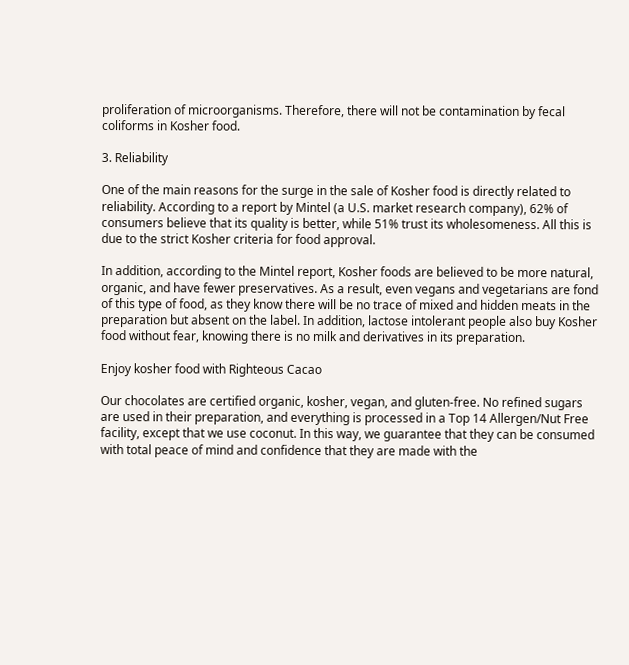proliferation of microorganisms. Therefore, there will not be contamination by fecal coliforms in Kosher food.

3. Reliability

One of the main reasons for the surge in the sale of Kosher food is directly related to reliability. According to a report by Mintel (a U.S. market research company), 62% of consumers believe that its quality is better, while 51% trust its wholesomeness. All this is due to the strict Kosher criteria for food approval.

In addition, according to the Mintel report, Kosher foods are believed to be more natural, organic, and have fewer preservatives. As a result, even vegans and vegetarians are fond of this type of food, as they know there will be no trace of mixed and hidden meats in the preparation but absent on the label. In addition, lactose intolerant people also buy Kosher food without fear, knowing there is no milk and derivatives in its preparation.

Enjoy kosher food with Righteous Cacao

Our chocolates are certified organic, kosher, vegan, and gluten-free. No refined sugars are used in their preparation, and everything is processed in a Top 14 Allergen/Nut Free facility, except that we use coconut. In this way, we guarantee that they can be consumed with total peace of mind and confidence that they are made with the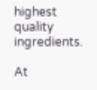highest quality ingredients.

At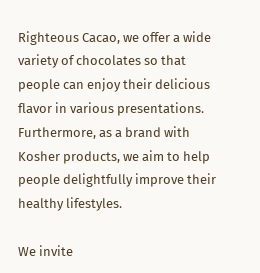Righteous Cacao, we offer a wide variety of chocolates so that people can enjoy their delicious flavor in various presentations. Furthermore, as a brand with Kosher products, we aim to help people delightfully improve their healthy lifestyles.

We invite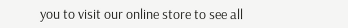you to visit our online store to see all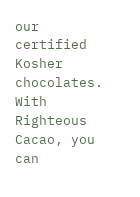our certified Kosher chocolates. With Righteous Cacao, you can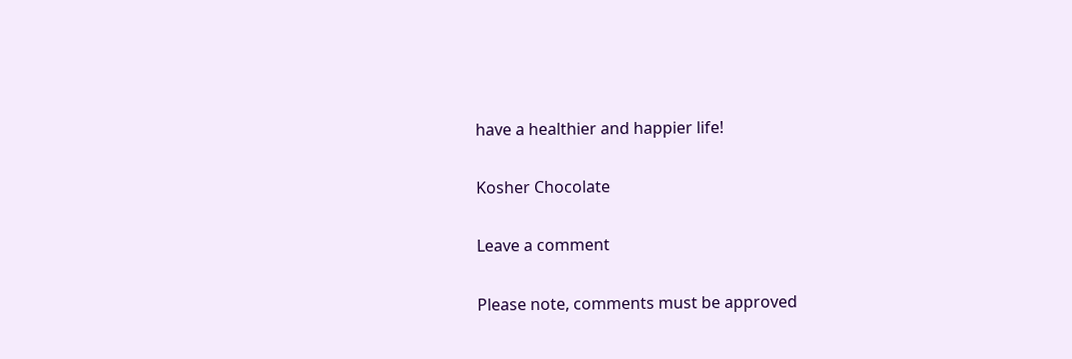have a healthier and happier life!

Kosher Chocolate

Leave a comment

Please note, comments must be approved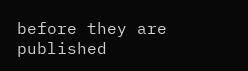before they are published